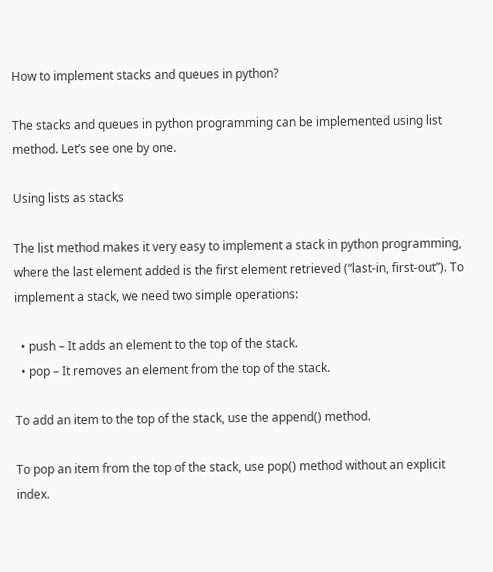How to implement stacks and queues in python?

The stacks and queues in python programming can be implemented using list method. Let’s see one by one.

Using lists as stacks

The list method makes it very easy to implement a stack in python programming, where the last element added is the first element retrieved (“last-in, first-out”). To implement a stack, we need two simple operations:

  • push – It adds an element to the top of the stack.
  • pop – It removes an element from the top of the stack.

To add an item to the top of the stack, use the append() method.

To pop an item from the top of the stack, use pop() method without an explicit index.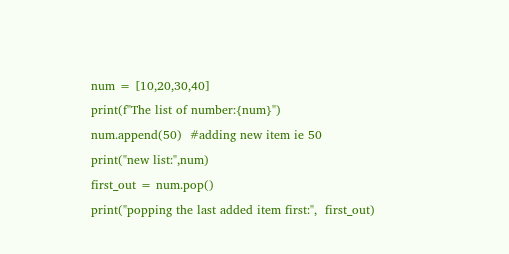num = [10,20,30,40]
print(f"The list of number:{num}")
num.append(50)  #adding new item ie 50
print("new list:",num)
first_out = num.pop()
print("popping the last added item first:",  first_out)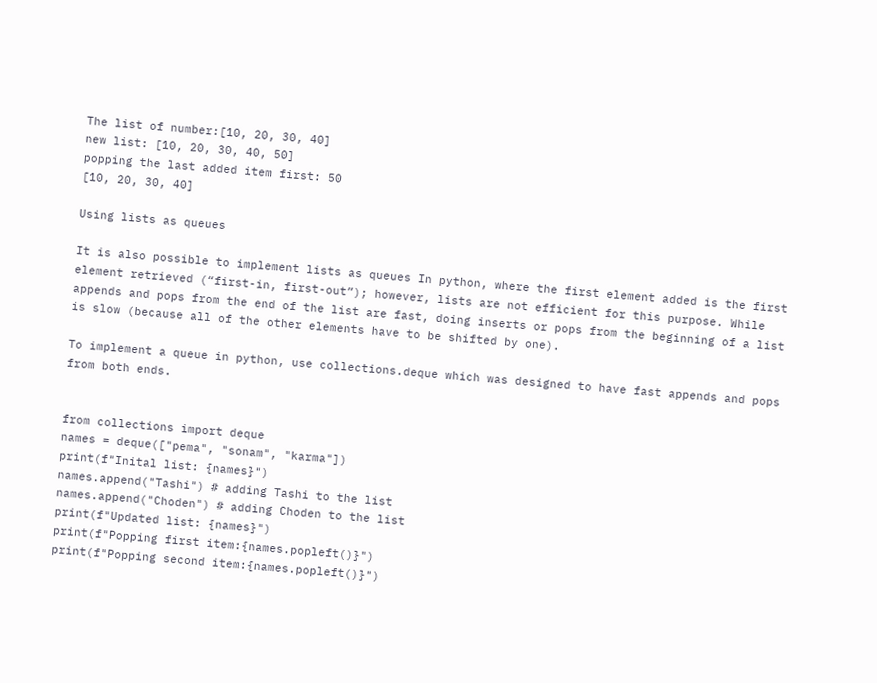The list of number:[10, 20, 30, 40]
new list: [10, 20, 30, 40, 50]
popping the last added item first: 50
[10, 20, 30, 40]

Using lists as queues

It is also possible to implement lists as queues In python, where the first element added is the first element retrieved (“first-in, first-out”); however, lists are not efficient for this purpose. While appends and pops from the end of the list are fast, doing inserts or pops from the beginning of a list is slow (because all of the other elements have to be shifted by one).

To implement a queue in python, use collections.deque which was designed to have fast appends and pops from both ends.


from collections import deque
names = deque(["pema", "sonam", "karma"])
print(f"Inital list: {names}")
names.append("Tashi") # adding Tashi to the list
names.append("Choden") # adding Choden to the list
print(f"Updated list: {names}")
print(f"Popping first item:{names.popleft()}")
print(f"Popping second item:{names.popleft()}")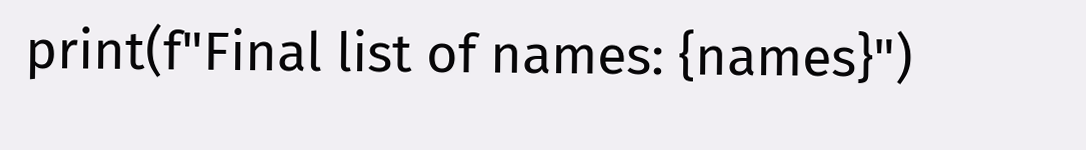print(f"Final list of names: {names}")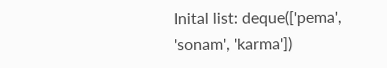Inital list: deque(['pema', 'sonam', 'karma'])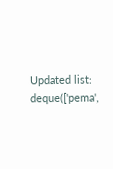Updated list: deque(['pema',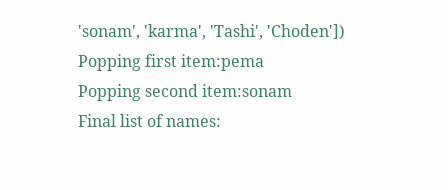'sonam', 'karma', 'Tashi', 'Choden'])
Popping first item:pema
Popping second item:sonam
Final list of names: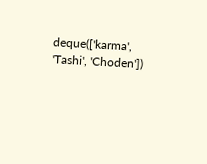deque(['karma', 'Tashi', 'Choden'])